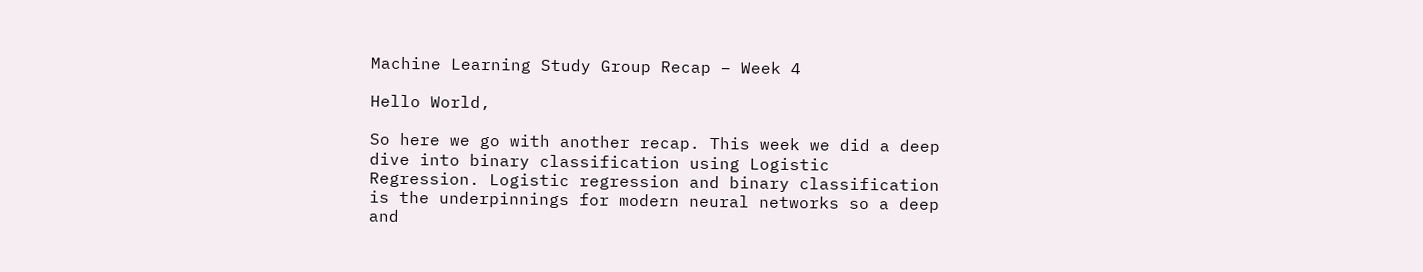Machine Learning Study Group Recap – Week 4

Hello World,

So here we go with another recap. This week we did a deep dive into binary classification using Logistic Regression. Logistic regression and binary classification is the underpinnings for modern neural networks so a deep and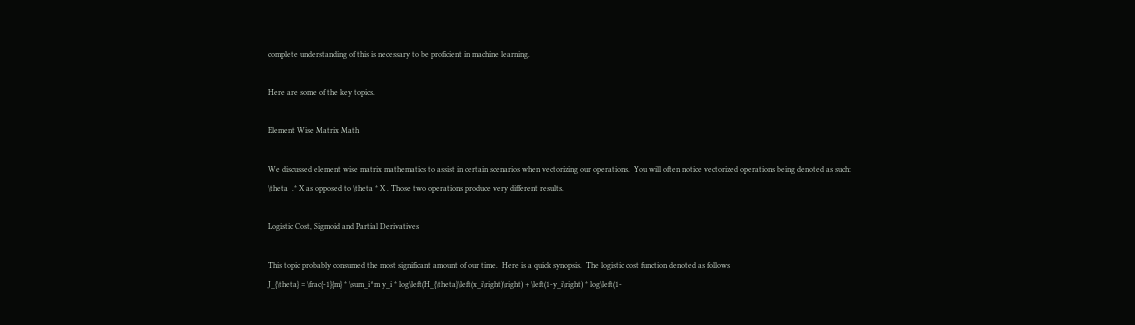complete understanding of this is necessary to be proficient in machine learning.

Here are some of the key topics.

Element Wise Matrix Math

We discussed element wise matrix mathematics to assist in certain scenarios when vectorizing our operations.  You will often notice vectorized operations being denoted as such: \theta  .* X as opposed to \theta * X . Those two operations produce very different results.

Logistic Cost, Sigmoid and Partial Derivatives

This topic probably consumed the most significant amount of our time.  Here is a quick synopsis.  The logistic cost function denoted as follows
J_{\theta} = \frac{-1}{m} * \sum_i^m y_i * log\left(H_{\theta}\left(x_i\right)\right) + \left(1-y_i\right) * log\left(1-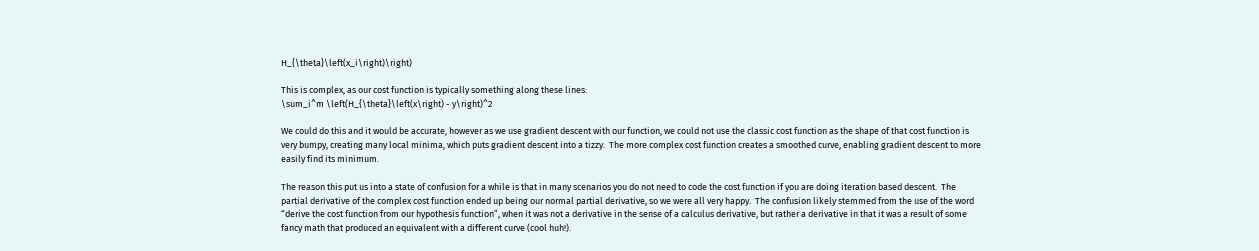H_{\theta}\left(x_i\right)\right)

This is complex, as our cost function is typically something along these lines:
\sum_i^m \left(H_{\theta}\left(x\right) - y\right)^2

We could do this and it would be accurate, however as we use gradient descent with our function, we could not use the classic cost function as the shape of that cost function is very bumpy, creating many local minima, which puts gradient descent into a tizzy.  The more complex cost function creates a smoothed curve, enabling gradient descent to more easily find its minimum.

The reason this put us into a state of confusion for a while is that in many scenarios you do not need to code the cost function if you are doing iteration based descent.  The partial derivative of the complex cost function ended up being our normal partial derivative, so we were all very happy.  The confusion likely stemmed from the use of the word “derive the cost function from our hypothesis function”, when it was not a derivative in the sense of a calculus derivative, but rather a derivative in that it was a result of some fancy math that produced an equivalent with a different curve (cool huh!).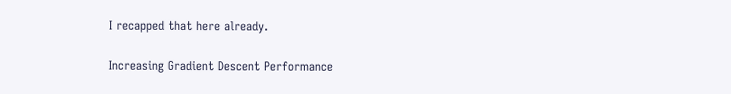I recapped that here already.

Increasing Gradient Descent Performance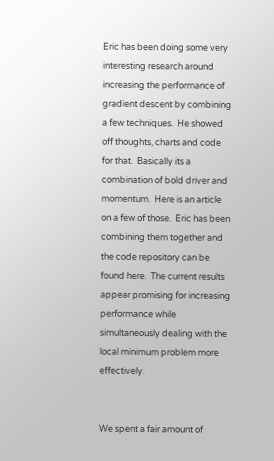Eric has been doing some very interesting research around increasing the performance of gradient descent by combining a few techniques.  He showed off thoughts, charts and code for that.  Basically its a combination of bold driver and momentum.  Here is an article on a few of those.  Eric has been combining them together and the code repository can be found here.  The current results appear promising for increasing performance while simultaneously dealing with the local minimum problem more effectively.


We spent a fair amount of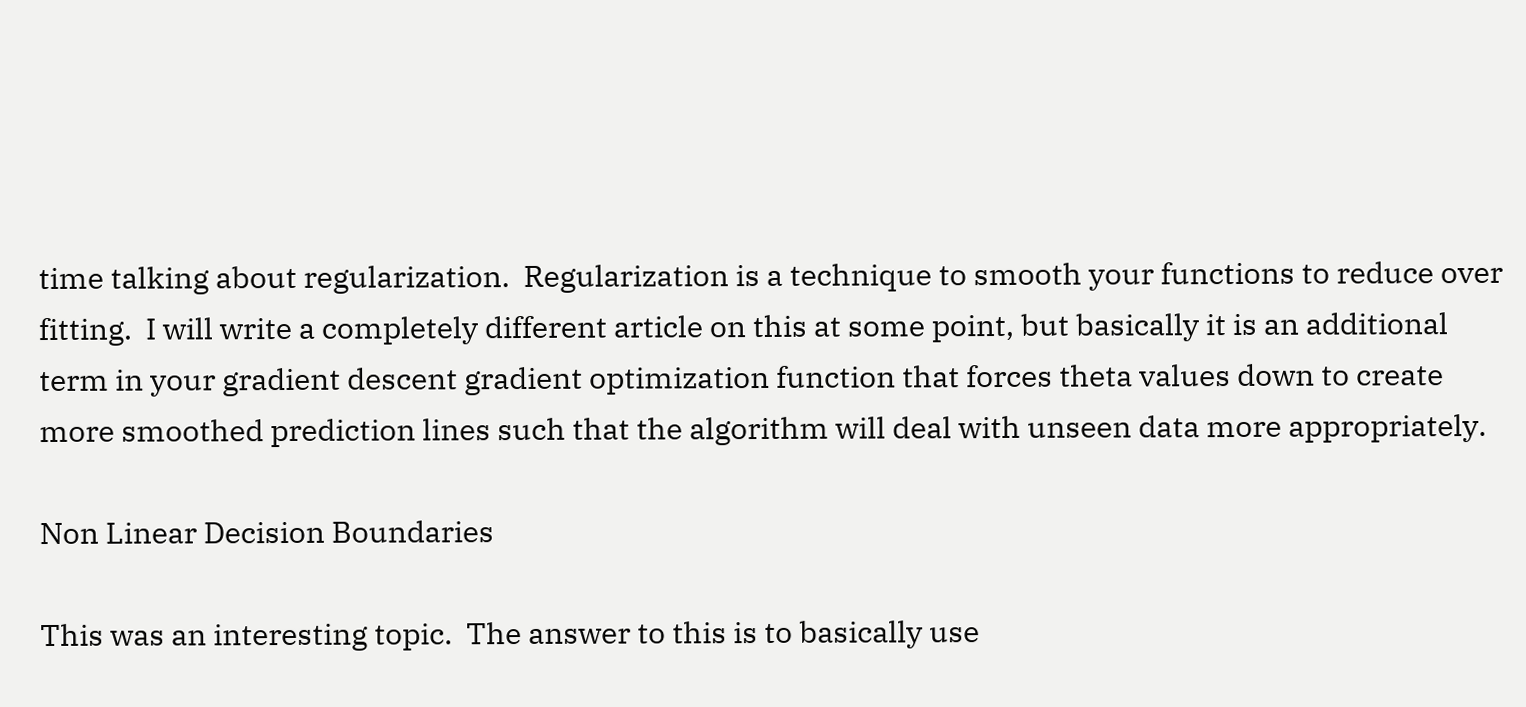time talking about regularization.  Regularization is a technique to smooth your functions to reduce over fitting.  I will write a completely different article on this at some point, but basically it is an additional term in your gradient descent gradient optimization function that forces theta values down to create more smoothed prediction lines such that the algorithm will deal with unseen data more appropriately.

Non Linear Decision Boundaries

This was an interesting topic.  The answer to this is to basically use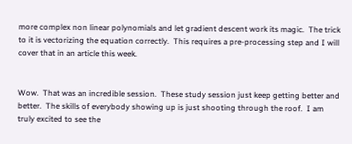more complex non linear polynomials and let gradient descent work its magic.  The trick to it is vectorizing the equation correctly.  This requires a pre-processing step and I will cover that in an article this week.


Wow.  That was an incredible session.  These study session just keep getting better and better.  The skills of everybody showing up is just shooting through the roof.  I am truly excited to see the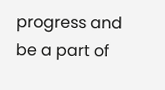progress and be a part of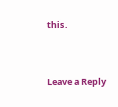this.


Leave a Reply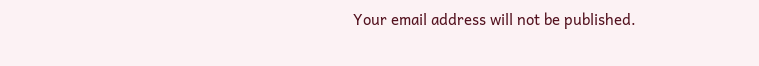Your email address will not be published.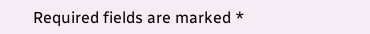Required fields are marked *